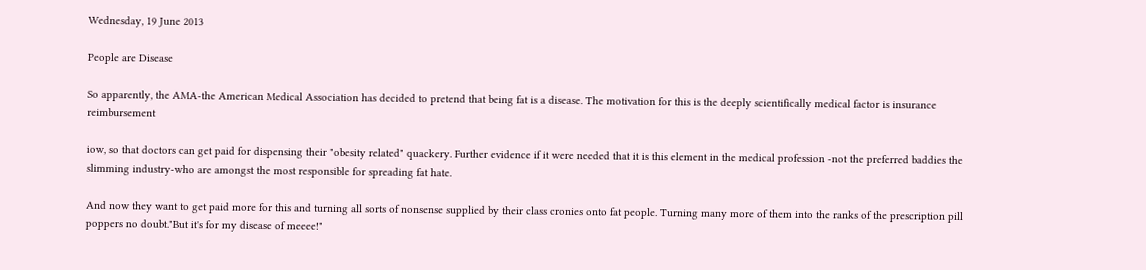Wednesday, 19 June 2013

People are Disease

So apparently, the AMA-the American Medical Association has decided to pretend that being fat is a disease. The motivation for this is the deeply scientifically medical factor is insurance reimbursement

iow, so that doctors can get paid for dispensing their "obesity related" quackery. Further evidence if it were needed that it is this element in the medical profession -not the preferred baddies the slimming industry-who are amongst the most responsible for spreading fat hate.

And now they want to get paid more for this and turning all sorts of nonsense supplied by their class cronies onto fat people. Turning many more of them into the ranks of the prescription pill poppers no doubt."But it's for my disease of meeee!"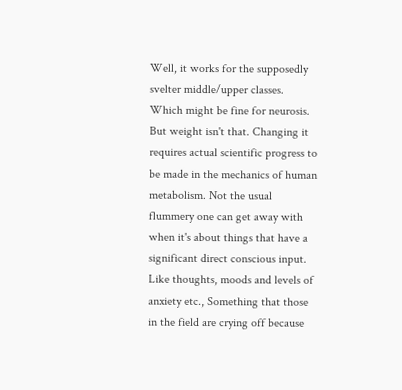Well, it works for the supposedly svelter middle/upper classes. Which might be fine for neurosis. But weight isn't that. Changing it requires actual scientific progress to be made in the mechanics of human metabolism. Not the usual flummery one can get away with when it's about things that have a significant direct conscious input. Like thoughts, moods and levels of anxiety etc., Something that those in the field are crying off because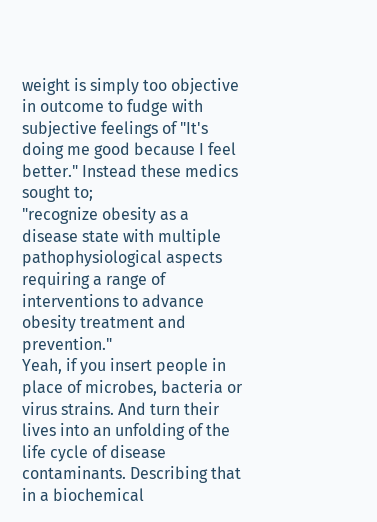weight is simply too objective in outcome to fudge with subjective feelings of "It's doing me good because I feel better." Instead these medics sought to;
"recognize obesity as a disease state with multiple pathophysiological aspects requiring a range of interventions to advance obesity treatment and prevention."
Yeah, if you insert people in place of microbes, bacteria or virus strains. And turn their lives into an unfolding of the life cycle of disease contaminants. Describing that in a biochemical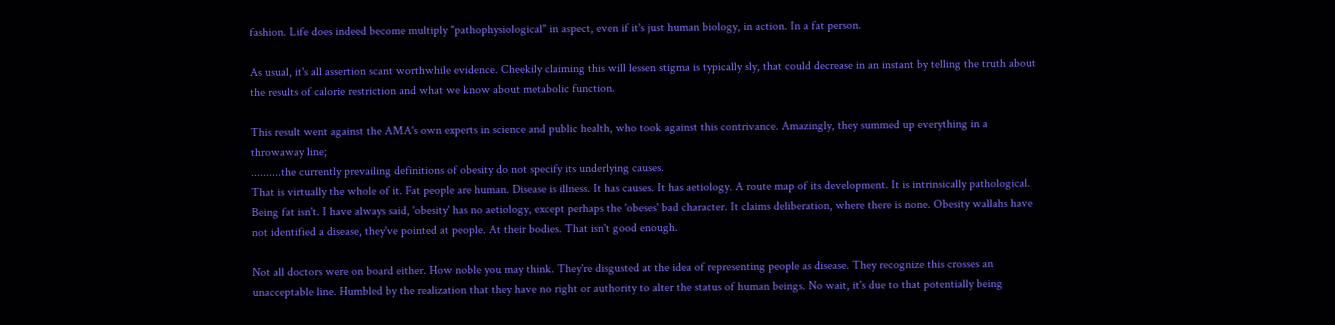fashion. Life does indeed become multiply "pathophysiological" in aspect, even if it's just human biology, in action. In a fat person.

As usual, it's all assertion scant worthwhile evidence. Cheekily claiming this will lessen stigma is typically sly, that could decrease in an instant by telling the truth about the results of calorie restriction and what we know about metabolic function.

This result went against the AMA's own experts in science and public health, who took against this contrivance. Amazingly, they summed up everything in a throwaway line;
..........the currently prevailing definitions of obesity do not specify its underlying causes.
That is virtually the whole of it. Fat people are human. Disease is illness. It has causes. It has aetiology. A route map of its development. It is intrinsically pathological. Being fat isn't. I have always said, 'obesity' has no aetiology, except perhaps the 'obeses' bad character. It claims deliberation, where there is none. Obesity wallahs have not identified a disease, they've pointed at people. At their bodies. That isn't good enough.

Not all doctors were on board either. How noble you may think. They're disgusted at the idea of representing people as disease. They recognize this crosses an unacceptable line. Humbled by the realization that they have no right or authority to alter the status of human beings. No wait, it's due to that potentially being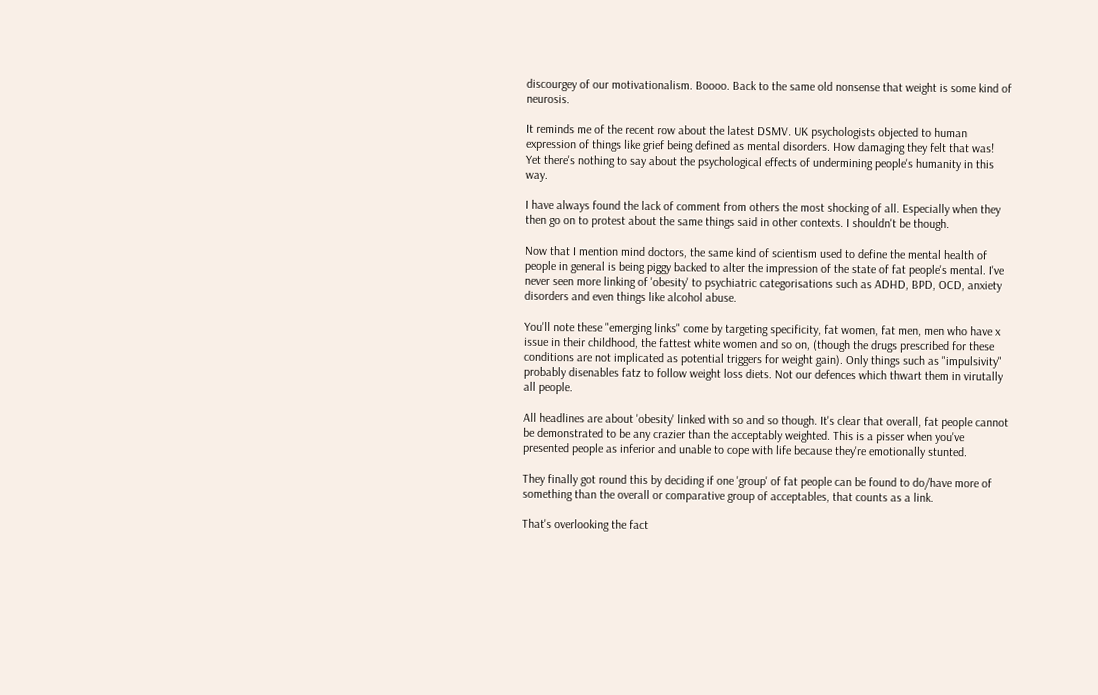discourgey of our motivationalism. Boooo. Back to the same old nonsense that weight is some kind of neurosis.

It reminds me of the recent row about the latest DSMV. UK psychologists objected to human expression of things like grief being defined as mental disorders. How damaging they felt that was! Yet there's nothing to say about the psychological effects of undermining people's humanity in this way.

I have always found the lack of comment from others the most shocking of all. Especially when they then go on to protest about the same things said in other contexts. I shouldn't be though.

Now that I mention mind doctors, the same kind of scientism used to define the mental health of people in general is being piggy backed to alter the impression of the state of fat people's mental. I've never seen more linking of 'obesity' to psychiatric categorisations such as ADHD, BPD, OCD, anxiety disorders and even things like alcohol abuse.

You'll note these "emerging links" come by targeting specificity, fat women, fat men, men who have x issue in their childhood, the fattest white women and so on, (though the drugs prescribed for these conditions are not implicated as potential triggers for weight gain). Only things such as "impulsivity" probably disenables fatz to follow weight loss diets. Not our defences which thwart them in virutally all people.

All headlines are about 'obesity' linked with so and so though. It's clear that overall, fat people cannot be demonstrated to be any crazier than the acceptably weighted. This is a pisser when you've presented people as inferior and unable to cope with life because they're emotionally stunted.

They finally got round this by deciding if one 'group' of fat people can be found to do/have more of something than the overall or comparative group of acceptables, that counts as a link.

That's overlooking the fact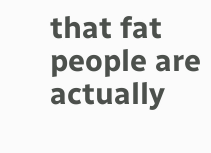that fat people are actually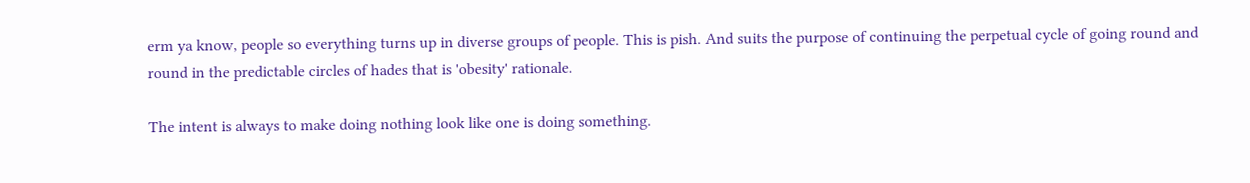erm ya know, people so everything turns up in diverse groups of people. This is pish. And suits the purpose of continuing the perpetual cycle of going round and round in the predictable circles of hades that is 'obesity' rationale.

The intent is always to make doing nothing look like one is doing something.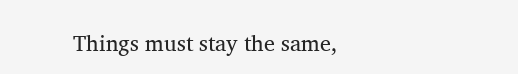Things must stay the same,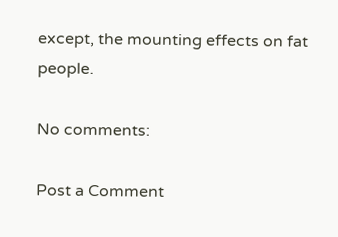except, the mounting effects on fat people.

No comments:

Post a Comment